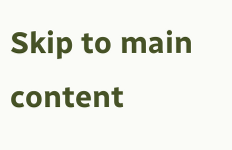Skip to main content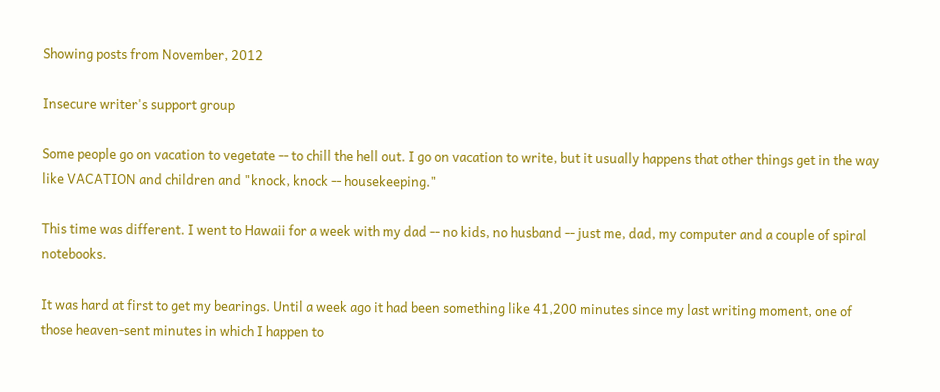Showing posts from November, 2012

Insecure writer's support group

Some people go on vacation to vegetate -- to chill the hell out. I go on vacation to write, but it usually happens that other things get in the way like VACATION and children and "knock, knock -- housekeeping."

This time was different. I went to Hawaii for a week with my dad -- no kids, no husband -- just me, dad, my computer and a couple of spiral notebooks.

It was hard at first to get my bearings. Until a week ago it had been something like 41,200 minutes since my last writing moment, one of those heaven-sent minutes in which I happen to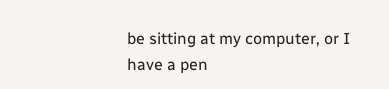be sitting at my computer, or I have a pen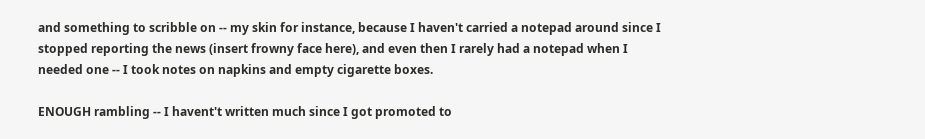and something to scribble on -- my skin for instance, because I haven't carried a notepad around since I stopped reporting the news (insert frowny face here), and even then I rarely had a notepad when I needed one -- I took notes on napkins and empty cigarette boxes.

ENOUGH rambling -- I havent't written much since I got promoted to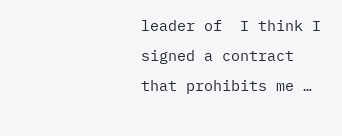leader of  I think I signed a contract that prohibits me …